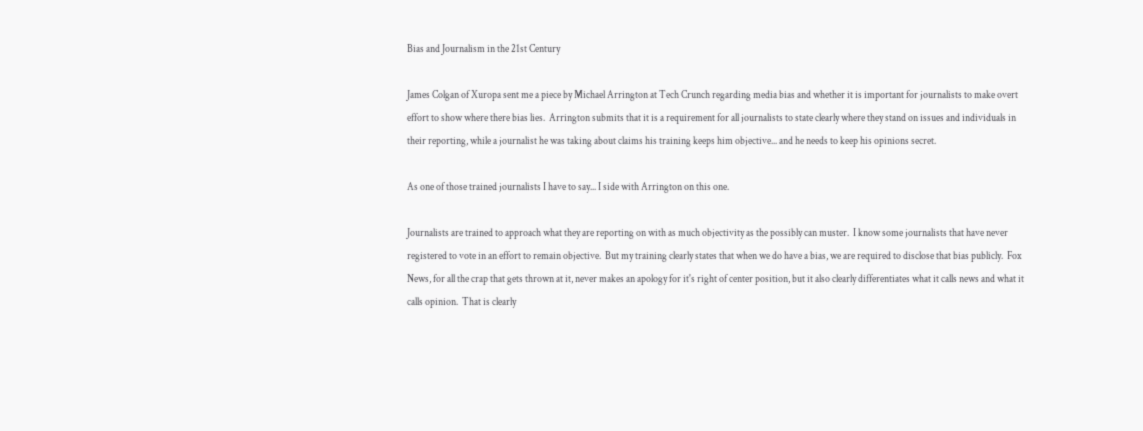Bias and Journalism in the 21st Century

James Colgan of Xuropa sent me a piece by Michael Arrington at Tech Crunch regarding media bias and whether it is important for journalists to make overt effort to show where there bias lies.  Arrington submits that it is a requirement for all journalists to state clearly where they stand on issues and individuals in their reporting, while a journalist he was taking about claims his training keeps him objective... and he needs to keep his opinions secret.

As one of those trained journalists I have to say... I side with Arrington on this one.

Journalists are trained to approach what they are reporting on with as much objectivity as the possibly can muster.  I know some journalists that have never registered to vote in an effort to remain objective.  But my training clearly states that when we do have a bias, we are required to disclose that bias publicly.  Fox News, for all the crap that gets thrown at it, never makes an apology for it's right of center position, but it also clearly differentiates what it calls news and what it calls opinion.  That is clearly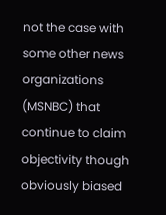not the case with some other news organizations (MSNBC) that continue to claim objectivity though obviously biased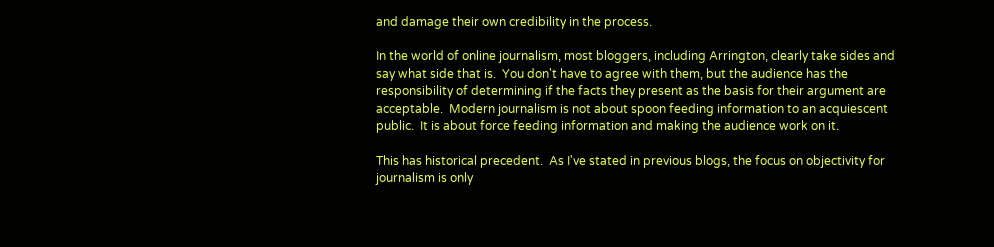and damage their own credibility in the process.

In the world of online journalism, most bloggers, including Arrington, clearly take sides and say what side that is.  You don't have to agree with them, but the audience has the responsibility of determining if the facts they present as the basis for their argument are acceptable.  Modern journalism is not about spoon feeding information to an acquiescent public.  It is about force feeding information and making the audience work on it.

This has historical precedent.  As I've stated in previous blogs, the focus on objectivity for journalism is only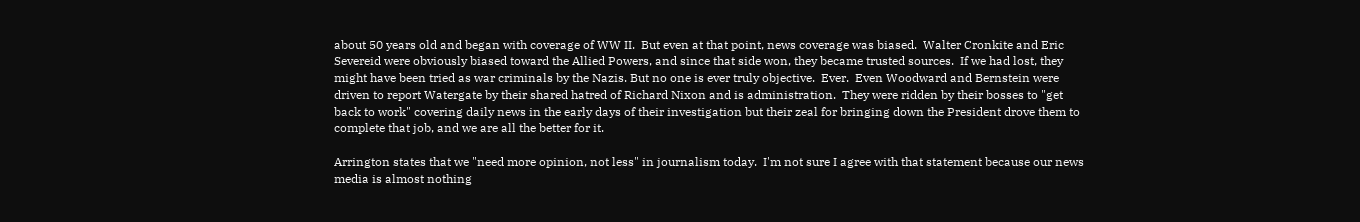about 50 years old and began with coverage of WW II.  But even at that point, news coverage was biased.  Walter Cronkite and Eric Severeid were obviously biased toward the Allied Powers, and since that side won, they became trusted sources.  If we had lost, they might have been tried as war criminals by the Nazis. But no one is ever truly objective.  Ever.  Even Woodward and Bernstein were driven to report Watergate by their shared hatred of Richard Nixon and is administration.  They were ridden by their bosses to "get back to work" covering daily news in the early days of their investigation but their zeal for bringing down the President drove them to complete that job, and we are all the better for it.

Arrington states that we "need more opinion, not less" in journalism today.  I'm not sure I agree with that statement because our news media is almost nothing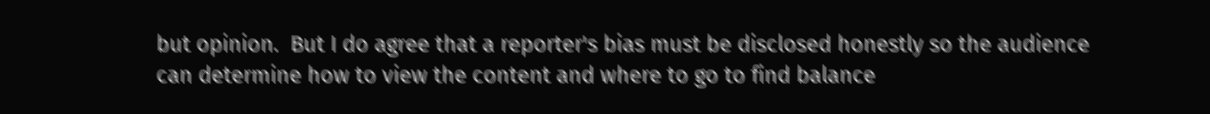but opinion.  But I do agree that a reporter's bias must be disclosed honestly so the audience can determine how to view the content and where to go to find balance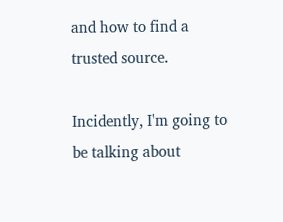and how to find a trusted source.

Incidently, I'm going to be talking about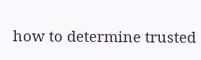how to determine trusted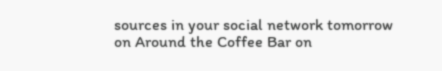sources in your social network tomorrow on Around the Coffee Bar on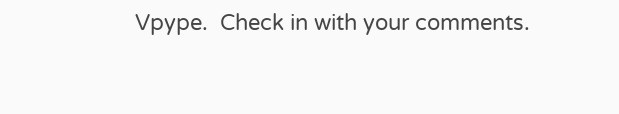Vpype.  Check in with your comments.